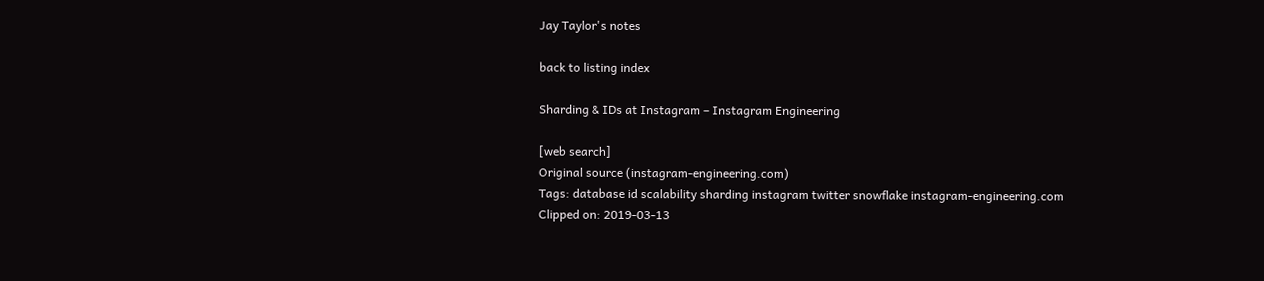Jay Taylor's notes

back to listing index

Sharding & IDs at Instagram – Instagram Engineering

[web search]
Original source (instagram-engineering.com)
Tags: database id scalability sharding instagram twitter snowflake instagram-engineering.com
Clipped on: 2019-03-13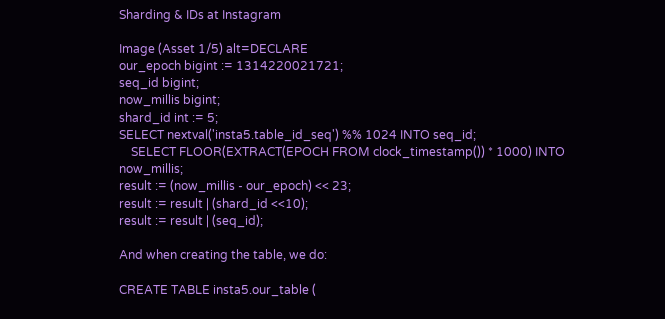Sharding & IDs at Instagram

Image (Asset 1/5) alt=DECLARE
our_epoch bigint := 1314220021721;
seq_id bigint;
now_millis bigint;
shard_id int := 5;
SELECT nextval('insta5.table_id_seq') %% 1024 INTO seq_id;
    SELECT FLOOR(EXTRACT(EPOCH FROM clock_timestamp()) * 1000) INTO now_millis;
result := (now_millis - our_epoch) << 23;
result := result | (shard_id <<10);
result := result | (seq_id);

And when creating the table, we do:

CREATE TABLE insta5.our_table (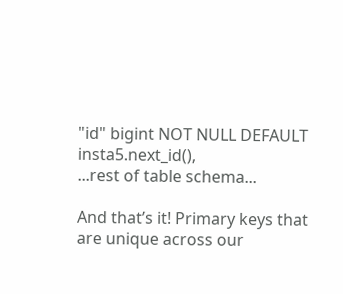"id" bigint NOT NULL DEFAULT insta5.next_id(),
...rest of table schema...

And that’s it! Primary keys that are unique across our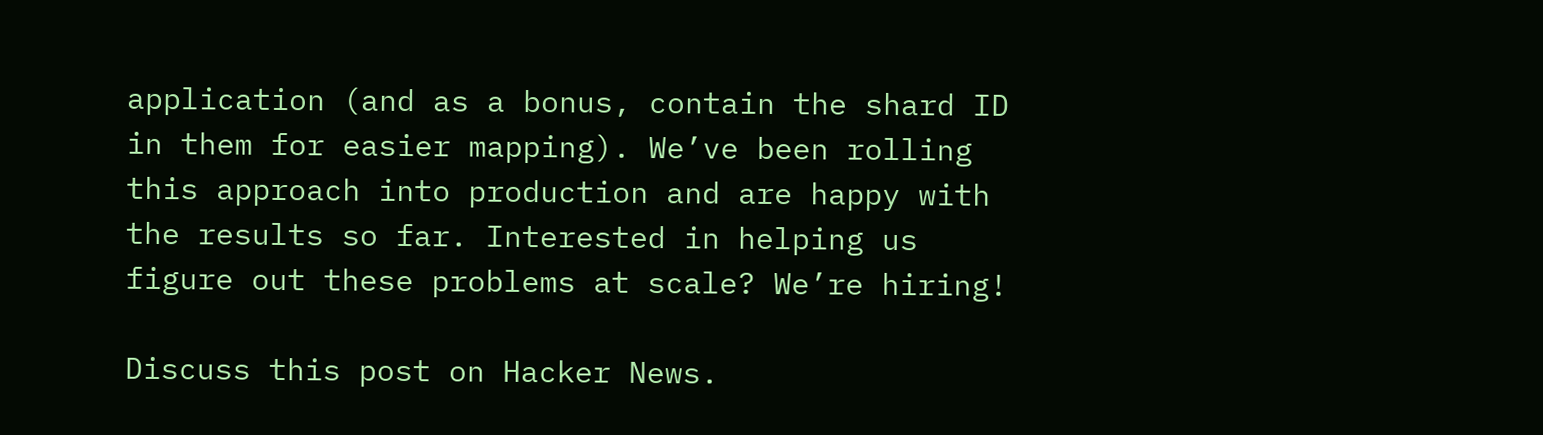application (and as a bonus, contain the shard ID in them for easier mapping). We’ve been rolling this approach into production and are happy with the results so far. Interested in helping us figure out these problems at scale? We’re hiring!

Discuss this post on Hacker News.